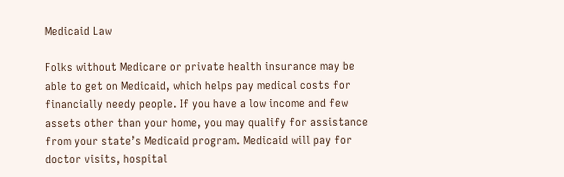Medicaid Law

Folks without Medicare or private health insurance may be able to get on Medicaid, which helps pay medical costs for financially needy people. If you have a low income and few assets other than your home, you may qualify for assistance from your state’s Medicaid program. Medicaid will pay for doctor visits, hospital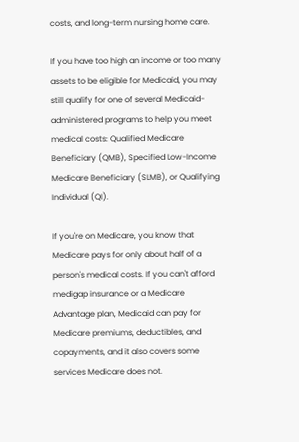costs, and long-term nursing home care.

If you have too high an income or too many assets to be eligible for Medicaid, you may still qualify for one of several Medicaid-administered programs to help you meet medical costs: Qualified Medicare Beneficiary (QMB), Specified Low-Income Medicare Beneficiary (SLMB), or Qualifying Individual (QI).

If you're on Medicare, you know that Medicare pays for only about half of a person's medical costs. If you can't afford medigap insurance or a Medicare Advantage plan, Medicaid can pay for Medicare premiums, deductibles, and copayments, and it also covers some services Medicare does not.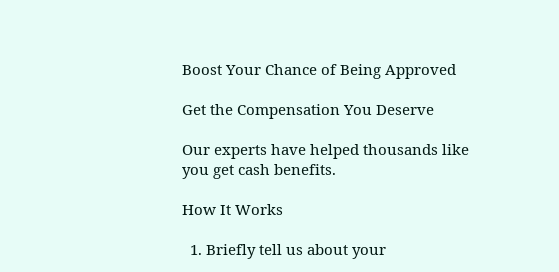Boost Your Chance of Being Approved

Get the Compensation You Deserve

Our experts have helped thousands like you get cash benefits.

How It Works

  1. Briefly tell us about your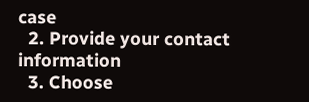case
  2. Provide your contact information
  3. Choose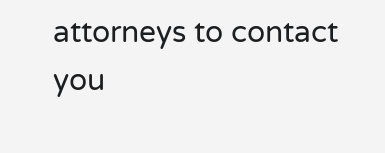attorneys to contact you